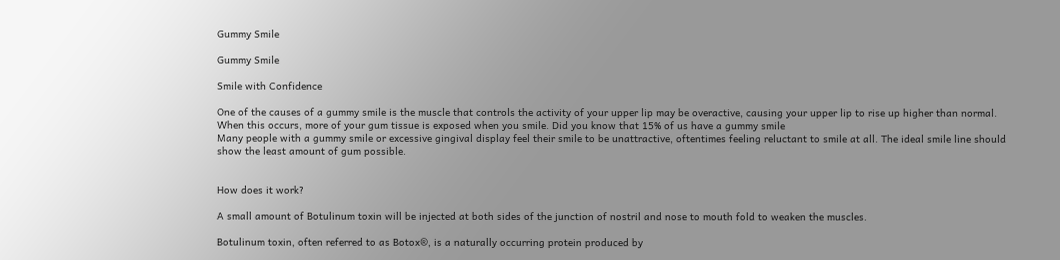Gummy Smile

Gummy Smile

Smile with Confidence

One of the causes of a gummy smile is the muscle that controls the activity of your upper lip may be overactive, causing your upper lip to rise up higher than normal. When this occurs, more of your gum tissue is exposed when you smile. Did you know that 15% of us have a gummy smile
Many people with a gummy smile or excessive gingival display feel their smile to be unattractive, oftentimes feeling reluctant to smile at all. The ideal smile line should show the least amount of gum possible.


How does it work?

A small amount of Botulinum toxin will be injected at both sides of the junction of nostril and nose to mouth fold to weaken the muscles.

Botulinum toxin, often referred to as Botox®, is a naturally occurring protein produced by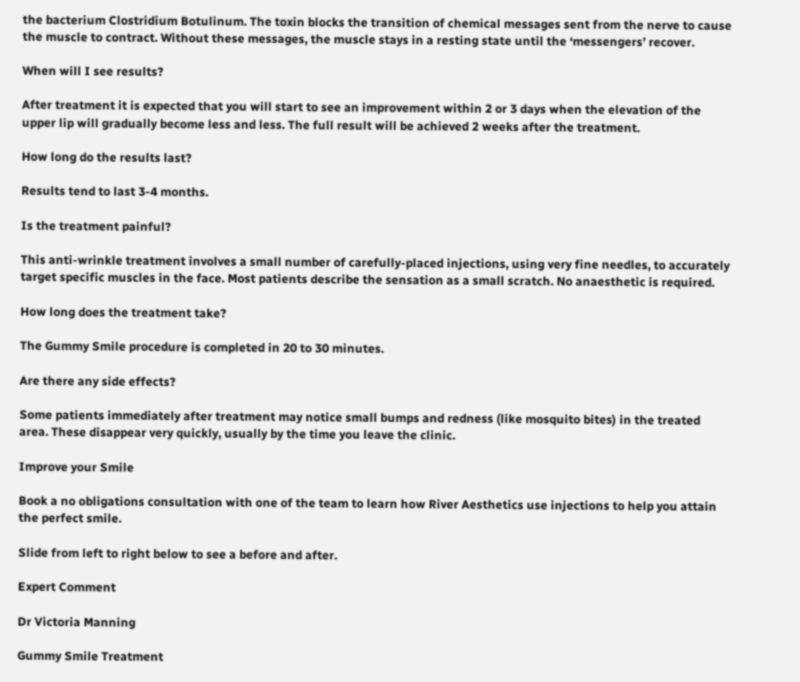the bacterium Clostridium Botulinum. The toxin blocks the transition of chemical messages sent from the nerve to cause the muscle to contract. Without these messages, the muscle stays in a resting state until the ‘messengers’ recover.

When will I see results?

After treatment it is expected that you will start to see an improvement within 2 or 3 days when the elevation of the upper lip will gradually become less and less. The full result will be achieved 2 weeks after the treatment.

How long do the results last?

Results tend to last 3-4 months.

Is the treatment painful?

This anti-wrinkle treatment involves a small number of carefully-placed injections, using very fine needles, to accurately target specific muscles in the face. Most patients describe the sensation as a small scratch. No anaesthetic is required.

How long does the treatment take?

The Gummy Smile procedure is completed in 20 to 30 minutes.

Are there any side effects?

Some patients immediately after treatment may notice small bumps and redness (like mosquito bites) in the treated area. These disappear very quickly, usually by the time you leave the clinic.

Improve your Smile

Book a no obligations consultation with one of the team to learn how River Aesthetics use injections to help you attain the perfect smile.

Slide from left to right below to see a before and after.

Expert Comment

Dr Victoria Manning

Gummy Smile Treatment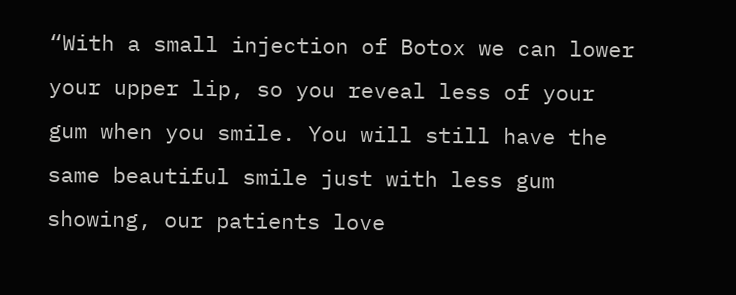“With a small injection of Botox we can lower your upper lip, so you reveal less of your gum when you smile. You will still have the same beautiful smile just with less gum showing, our patients love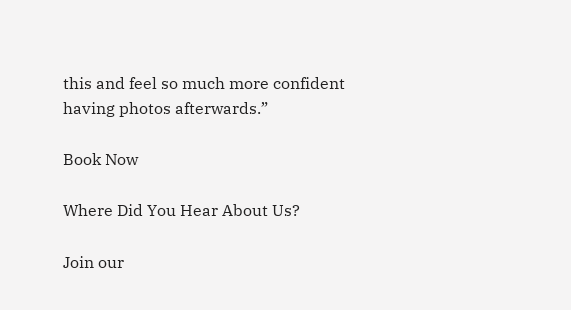this and feel so much more confident having photos afterwards.”

Book Now

Where Did You Hear About Us?

Join our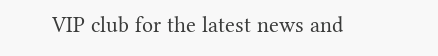VIP club for the latest news and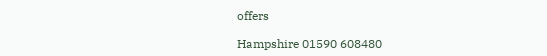offers

Hampshire 01590 608480